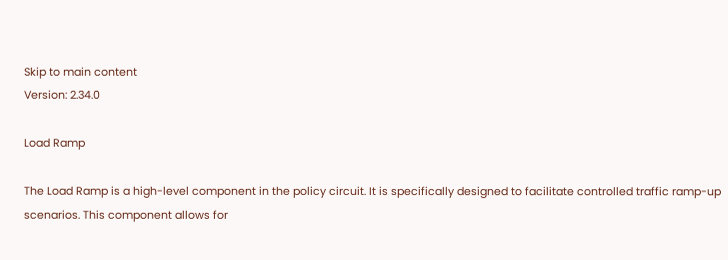Skip to main content
Version: 2.34.0

Load Ramp

The Load Ramp is a high-level component in the policy circuit. It is specifically designed to facilitate controlled traffic ramp-up scenarios. This component allows for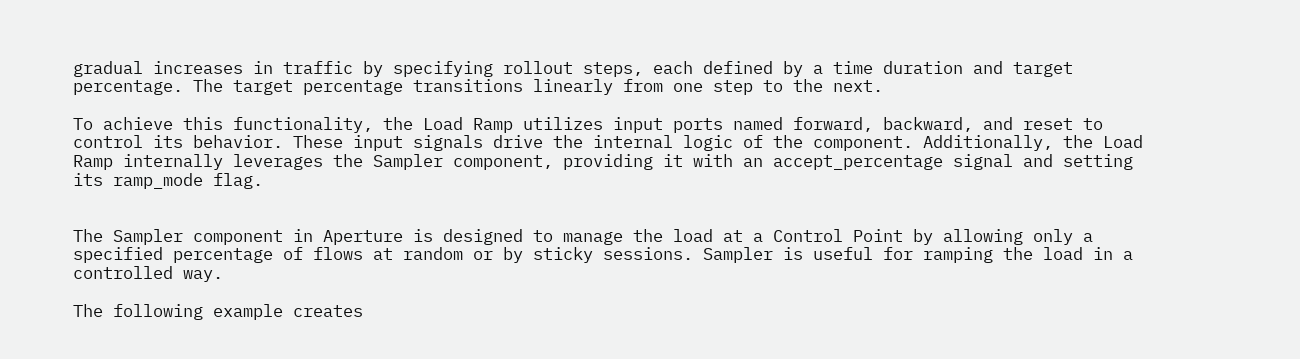gradual increases in traffic by specifying rollout steps, each defined by a time duration and target percentage. The target percentage transitions linearly from one step to the next.

To achieve this functionality, the Load Ramp utilizes input ports named forward, backward, and reset to control its behavior. These input signals drive the internal logic of the component. Additionally, the Load Ramp internally leverages the Sampler component, providing it with an accept_percentage signal and setting its ramp_mode flag.


The Sampler component in Aperture is designed to manage the load at a Control Point by allowing only a specified percentage of flows at random or by sticky sessions. Sampler is useful for ramping the load in a controlled way.

The following example creates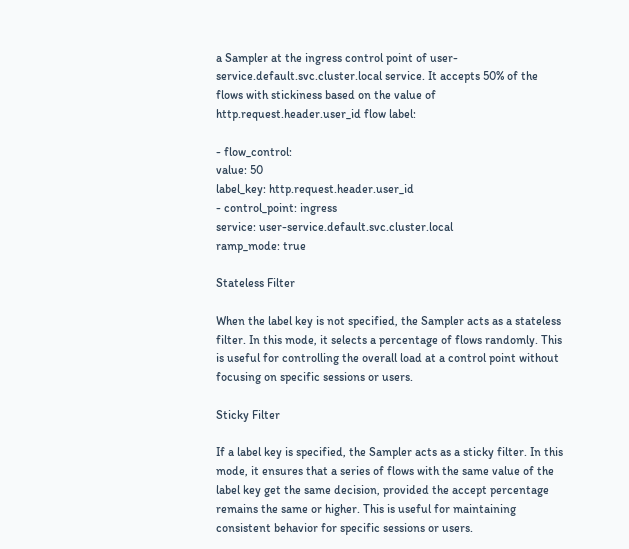a Sampler at the ingress control point of user-service.default.svc.cluster.local service. It accepts 50% of the flows with stickiness based on the value of http.request.header.user_id flow label:

- flow_control:
value: 50
label_key: http.request.header.user_id
- control_point: ingress
service: user-service.default.svc.cluster.local
ramp_mode: true

Stateless Filter

When the label key is not specified, the Sampler acts as a stateless filter. In this mode, it selects a percentage of flows randomly. This is useful for controlling the overall load at a control point without focusing on specific sessions or users.

Sticky Filter

If a label key is specified, the Sampler acts as a sticky filter. In this mode, it ensures that a series of flows with the same value of the label key get the same decision, provided the accept percentage remains the same or higher. This is useful for maintaining consistent behavior for specific sessions or users.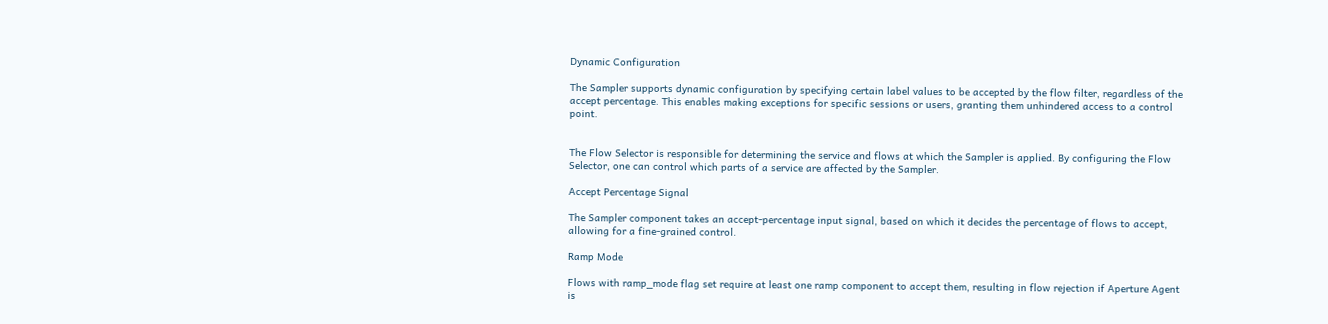Dynamic Configuration

The Sampler supports dynamic configuration by specifying certain label values to be accepted by the flow filter, regardless of the accept percentage. This enables making exceptions for specific sessions or users, granting them unhindered access to a control point.


The Flow Selector is responsible for determining the service and flows at which the Sampler is applied. By configuring the Flow Selector, one can control which parts of a service are affected by the Sampler.

Accept Percentage Signal

The Sampler component takes an accept-percentage input signal, based on which it decides the percentage of flows to accept, allowing for a fine-grained control.

Ramp Mode

Flows with ramp_mode flag set require at least one ramp component to accept them, resulting in flow rejection if Aperture Agent is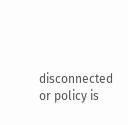disconnected or policy is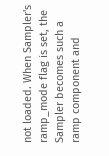not loaded. When Sampler's ramp_mode flag is set, the Sampler becomes such a ramp component and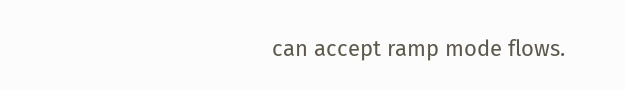can accept ramp mode flows.